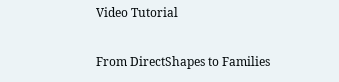Video Tutorial

From DirectShapes to Families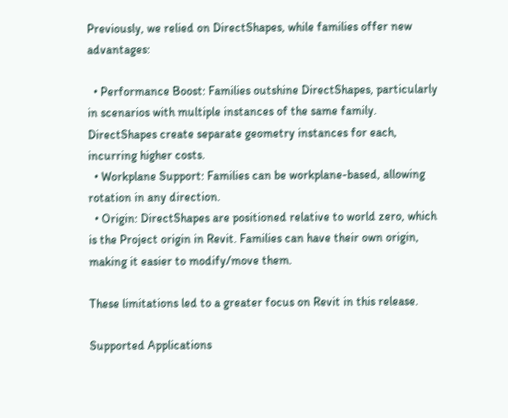Previously, we relied on DirectShapes, while families offer new advantages:

  • Performance Boost: Families outshine DirectShapes, particularly in scenarios with multiple instances of the same family. DirectShapes create separate geometry instances for each, incurring higher costs.
  • Workplane Support: Families can be workplane-based, allowing rotation in any direction.
  • Origin: DirectShapes are positioned relative to world zero, which is the Project origin in Revit. Families can have their own origin, making it easier to modify/move them.

These limitations led to a greater focus on Revit in this release.

Supported Applications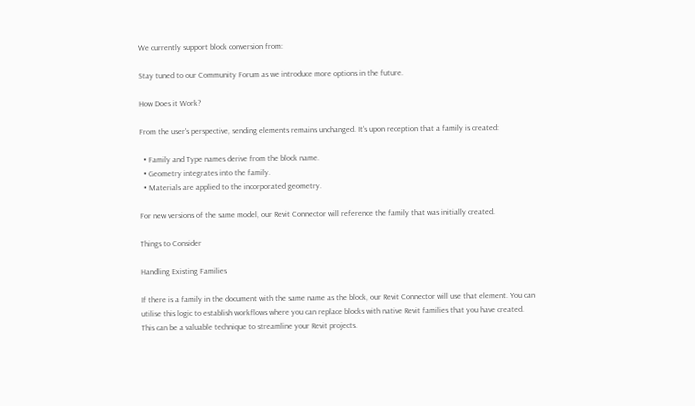We currently support block conversion from:

Stay tuned to our Community Forum as we introduce more options in the future.

How Does it Work?

From the user's perspective, sending elements remains unchanged. It's upon reception that a family is created:

  • Family and Type names derive from the block name.
  • Geometry integrates into the family.
  • Materials are applied to the incorporated geometry.

For new versions of the same model, our Revit Connector will reference the family that was initially created.

Things to Consider

Handling Existing Families

If there is a family in the document with the same name as the block, our Revit Connector will use that element. You can utilise this logic to establish workflows where you can replace blocks with native Revit families that you have created. This can be a valuable technique to streamline your Revit projects.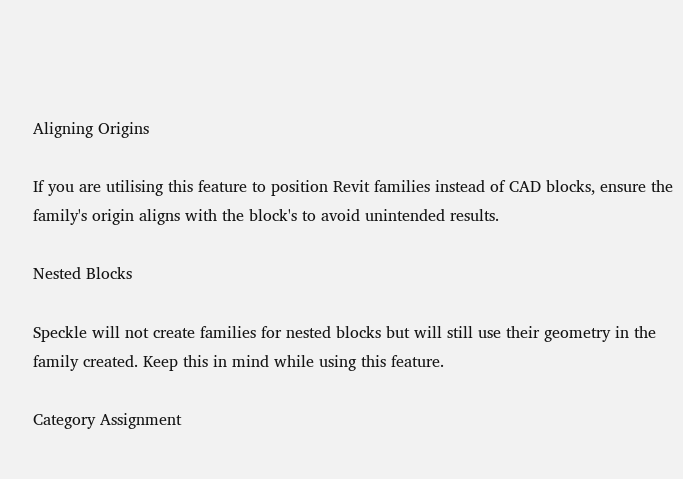Aligning Origins

If you are utilising this feature to position Revit families instead of CAD blocks, ensure the family's origin aligns with the block's to avoid unintended results.

Nested Blocks

Speckle will not create families for nested blocks but will still use their geometry in the family created. Keep this in mind while using this feature.

Category Assignment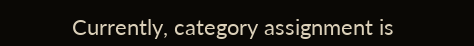Currently, category assignment is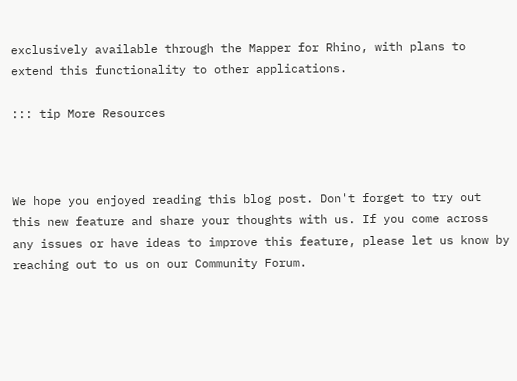exclusively available through the Mapper for Rhino, with plans to extend this functionality to other applications.

::: tip More Resources



We hope you enjoyed reading this blog post. Don't forget to try out this new feature and share your thoughts with us. If you come across any issues or have ideas to improve this feature, please let us know by reaching out to us on our Community Forum.